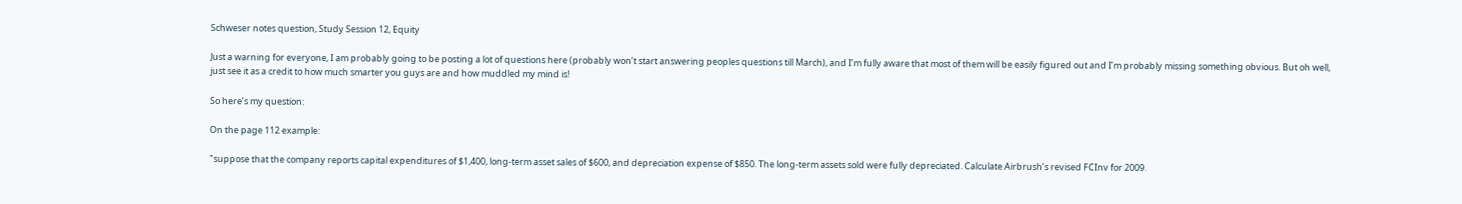Schweser notes question, Study Session 12, Equity

Just a warning for everyone, I am probably going to be posting a lot of questions here (probably won’t start answering peoples questions till March), and I’m fully aware that most of them will be easily figured out and I’m probably missing something obvious. But oh well, just see it as a credit to how much smarter you guys are and how muddled my mind is!

So here’s my question:

On the page 112 example:

"suppose that the company reports capital expenditures of $1,400, long-term asset sales of $600, and depreciation expense of $850. The long-term assets sold were fully depreciated. Calculate Airbrush’s revised FCInv for 2009.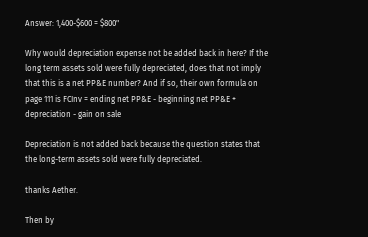Answer: 1,400-$600 = $800"

Why would depreciation expense not be added back in here? If the long term assets sold were fully depreciated, does that not imply that this is a net PP&E number? And if so, their own formula on page 111 is FCInv = ending net PP&E - beginning net PP&E + depreciation - gain on sale

Depreciation is not added back because the question states that the long-term assets sold were fully depreciated.

thanks Aether.

Then by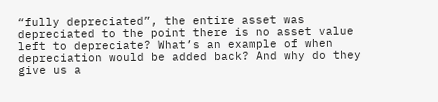“fully depreciated”, the entire asset was depreciated to the point there is no asset value left to depreciate? What’s an example of when depreciation would be added back? And why do they give us a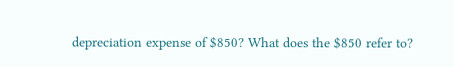depreciation expense of $850? What does the $850 refer to?